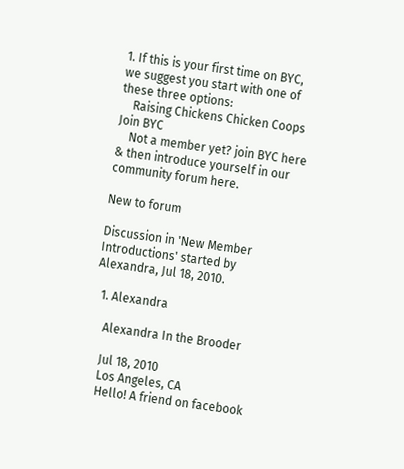1. If this is your first time on BYC, we suggest you start with one of these three options:
    Raising Chickens Chicken Coops Join BYC
    Not a member yet? join BYC here & then introduce yourself in our community forum here.

New to forum

Discussion in 'New Member Introductions' started by Alexandra, Jul 18, 2010.

  1. Alexandra

    Alexandra In the Brooder

    Jul 18, 2010
    Los Angeles, CA
    Hello! A friend on facebook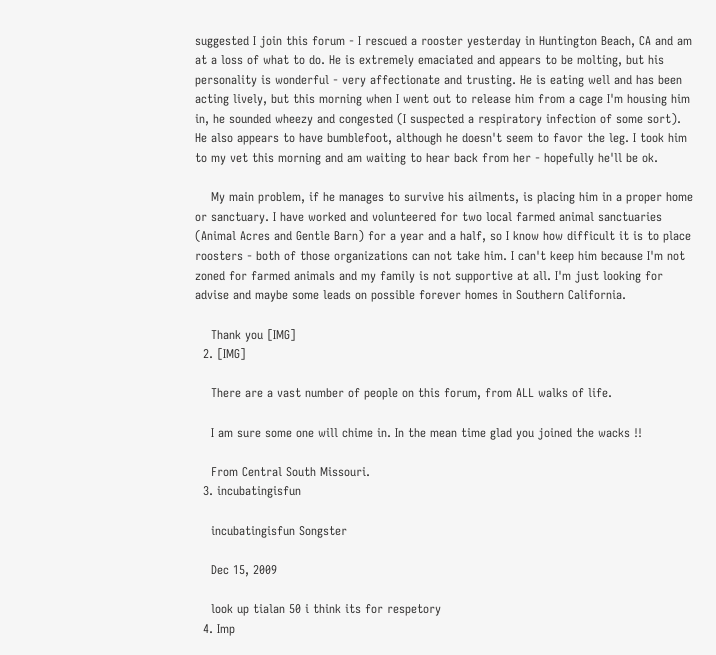suggested I join this forum - I rescued a rooster yesterday in Huntington Beach, CA and am at a loss of what to do. He is extremely emaciated and appears to be molting, but his personality is wonderful - very affectionate and trusting. He is eating well and has been acting lively, but this morning when I went out to release him from a cage I'm housing him in, he sounded wheezy and congested (I suspected a respiratory infection of some sort). He also appears to have bumblefoot, although he doesn't seem to favor the leg. I took him to my vet this morning and am waiting to hear back from her - hopefully he'll be ok.

    My main problem, if he manages to survive his ailments, is placing him in a proper home or sanctuary. I have worked and volunteered for two local farmed animal sanctuaries (Animal Acres and Gentle Barn) for a year and a half, so I know how difficult it is to place roosters - both of those organizations can not take him. I can't keep him because I'm not zoned for farmed animals and my family is not supportive at all. I'm just looking for advise and maybe some leads on possible forever homes in Southern California.

    Thank you [IMG]
  2. [IMG]

    There are a vast number of people on this forum, from ALL walks of life.

    I am sure some one will chime in. In the mean time glad you joined the wacks !!

    From Central South Missouri.
  3. incubatingisfun

    incubatingisfun Songster

    Dec 15, 2009

    look up tialan 50 i think its for respetory
  4. Imp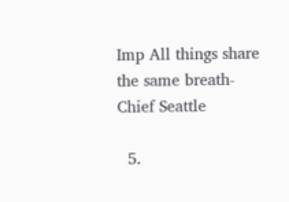Imp All things share the same breath- Chief Seattle

  5.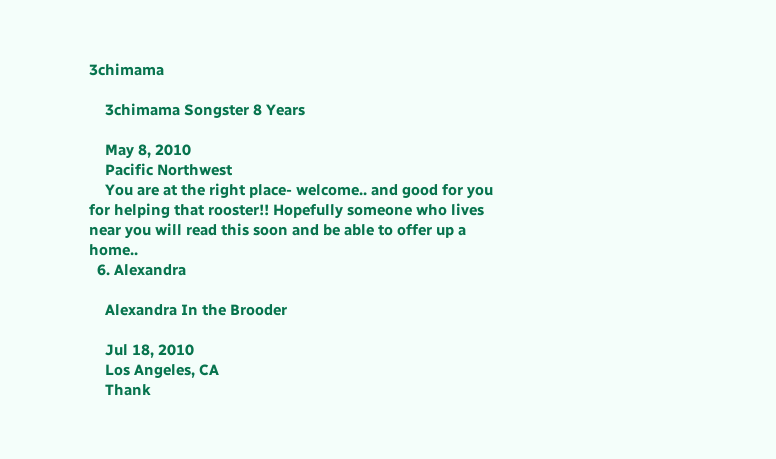3chimama

    3chimama Songster 8 Years

    May 8, 2010
    Pacific Northwest
    You are at the right place- welcome.. and good for you for helping that rooster!! Hopefully someone who lives near you will read this soon and be able to offer up a home..
  6. Alexandra

    Alexandra In the Brooder

    Jul 18, 2010
    Los Angeles, CA
    Thank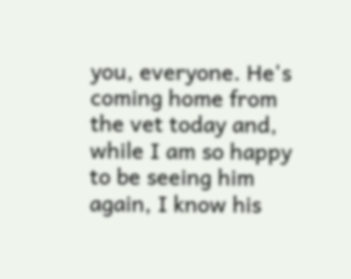you, everyone. He's coming home from the vet today and, while I am so happy to be seeing him again, I know his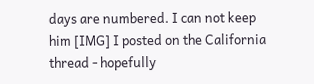days are numbered. I can not keep him [IMG] I posted on the California thread - hopefully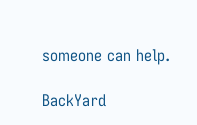someone can help.

BackYard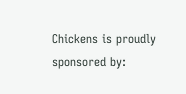Chickens is proudly sponsored by: